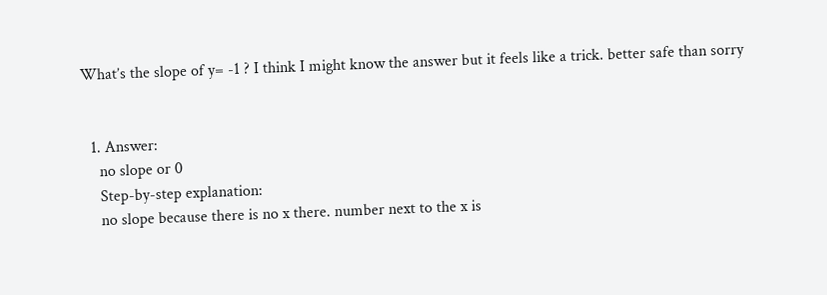What’s the slope of y= -1 ? I think I might know the answer but it feels like a trick. better safe than sorry


  1. Answer:
    no slope or 0
    Step-by-step explanation:
    no slope because there is no x there. number next to the x is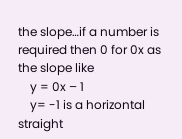the slope…if a number is required then 0 for 0x as the slope like
    y = 0x – 1
    y= -1 is a horizontal straight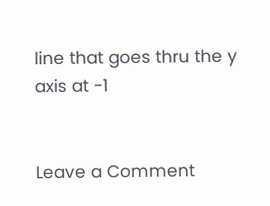line that goes thru the y axis at -1


Leave a Comment